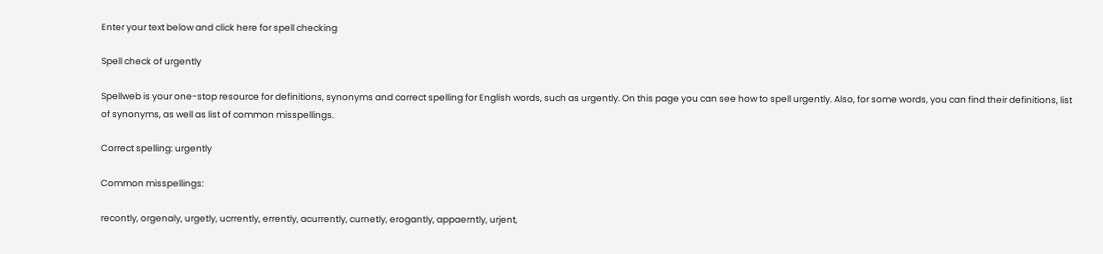Enter your text below and click here for spell checking

Spell check of urgently

Spellweb is your one-stop resource for definitions, synonyms and correct spelling for English words, such as urgently. On this page you can see how to spell urgently. Also, for some words, you can find their definitions, list of synonyms, as well as list of common misspellings.

Correct spelling: urgently

Common misspellings:

recontly, orgenaly, urgetly, ucrrently, errently, acurrently, curnetly, erogantly, appaerntly, urjent,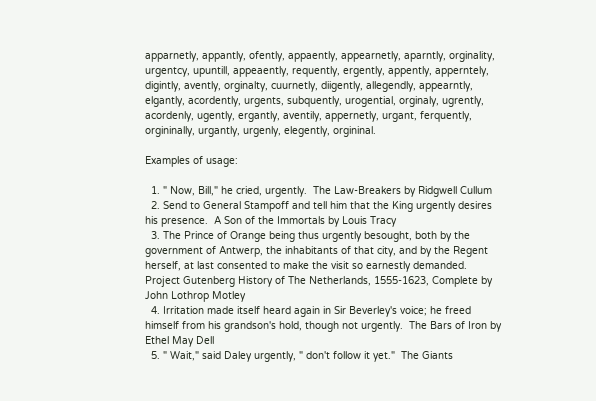apparnetly, appantly, ofently, appaently, appearnetly, aparntly, orginality, urgentcy, upuntill, appeaently, requently, ergently, appently, apperntely, digintly, avently, orginalty, cuurnetly, diigently, allegendly, appearntly, elgantly, acordently, urgents, subquently, urogential, orginaly, ugrently, acordenly, ugently, ergantly, aventily, appernetly, urgant, ferquently, orgininally, urgantly, urgenly, elegently, orgininal.

Examples of usage:

  1. " Now, Bill," he cried, urgently.  The Law-Breakers by Ridgwell Cullum
  2. Send to General Stampoff and tell him that the King urgently desires his presence.  A Son of the Immortals by Louis Tracy
  3. The Prince of Orange being thus urgently besought, both by the government of Antwerp, the inhabitants of that city, and by the Regent herself, at last consented to make the visit so earnestly demanded.  Project Gutenberg History of The Netherlands, 1555-1623, Complete by John Lothrop Motley
  4. Irritation made itself heard again in Sir Beverley's voice; he freed himself from his grandson's hold, though not urgently.  The Bars of Iron by Ethel May Dell
  5. " Wait," said Daley urgently, " don't follow it yet."  The Giants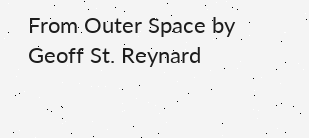From Outer Space by Geoff St. Reynard